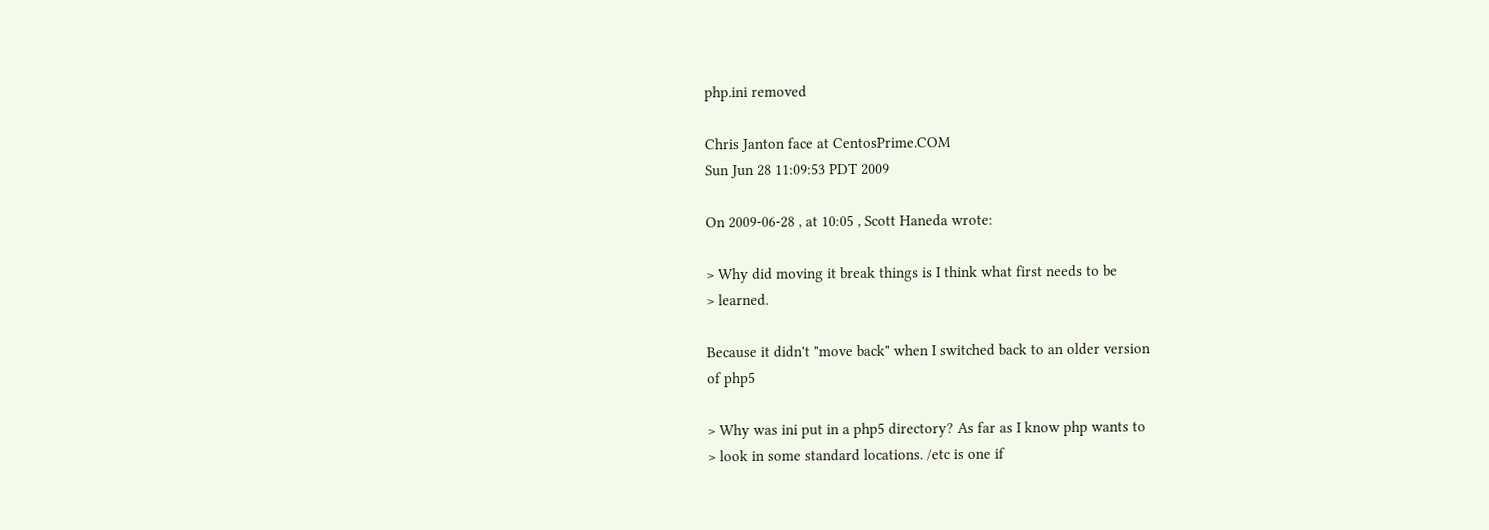php.ini removed

Chris Janton face at CentosPrime.COM
Sun Jun 28 11:09:53 PDT 2009

On 2009-06-28 , at 10:05 , Scott Haneda wrote:

> Why did moving it break things is I think what first needs to be
> learned.

Because it didn't "move back" when I switched back to an older version
of php5

> Why was ini put in a php5 directory? As far as I know php wants to
> look in some standard locations. /etc is one if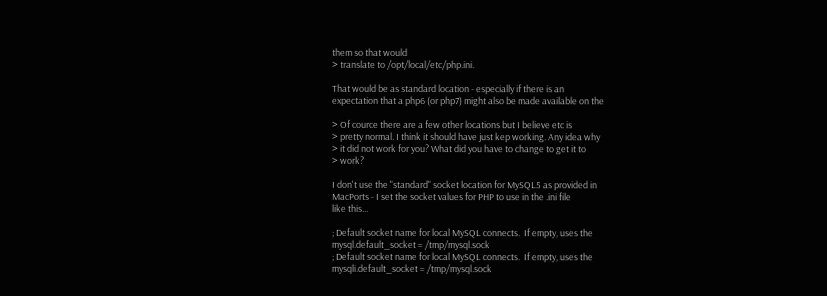them so that would
> translate to /opt/local/etc/php.ini.

That would be as standard location - especially if there is an
expectation that a php6 (or php7) might also be made available on the

> Of cource there are a few other locations but I believe etc is
> pretty normal. I think it should have just kep working. Any idea why
> it did not work for you? What did you have to change to get it to
> work?

I don't use the "standard" socket location for MySQL5 as provided in
MacPorts - I set the socket values for PHP to use in the .ini file
like this...

; Default socket name for local MySQL connects.  If empty, uses the
mysql.default_socket = /tmp/mysql.sock
; Default socket name for local MySQL connects.  If empty, uses the
mysqli.default_socket = /tmp/mysql.sock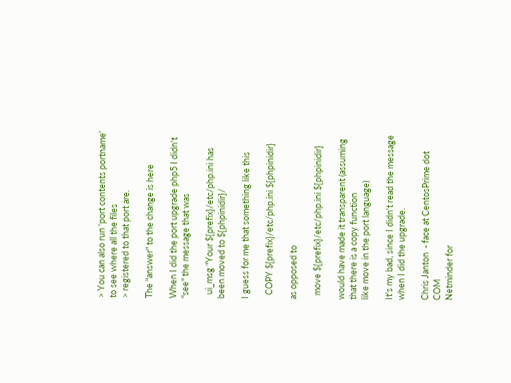> You can also run 'port contents portname' to see where all the files
> registered to that port are.

The "answer" to the change is here

When I did the port upgrade php5 I didn't "see" the message that was

  ui_msg "Your ${prefix}/etc/php.ini has been moved to ${phpinidir}/

I guess for me that something like this

  COPY ${prefix}/etc/php.ini ${phpinidir}

as opposed to

  move ${prefix}/etc/php.ini ${phpinidir}

would have made it transparent (assuming that there is a copy function
like move in the port language)

It's my bad, since I didn't read the message when I did the upgrade.

Chris Janton  - face at CentosPrime dot COM
Netminder for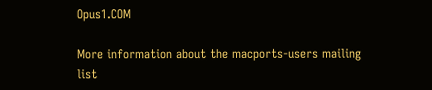Opus1.COM

More information about the macports-users mailing list